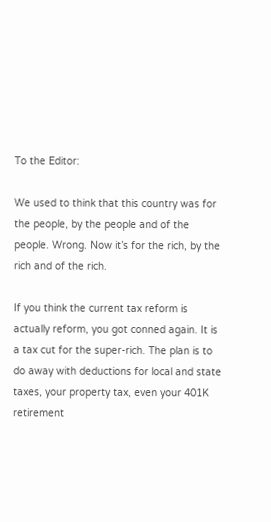To the Editor:

We used to think that this country was for the people, by the people and of the people. Wrong. Now it’s for the rich, by the rich and of the rich.

If you think the current tax reform is actually reform, you got conned again. It is a tax cut for the super-rich. The plan is to do away with deductions for local and state taxes, your property tax, even your 401K retirement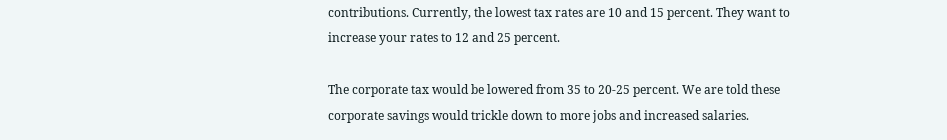contributions. Currently, the lowest tax rates are 10 and 15 percent. They want to increase your rates to 12 and 25 percent.

The corporate tax would be lowered from 35 to 20-25 percent. We are told these corporate savings would trickle down to more jobs and increased salaries.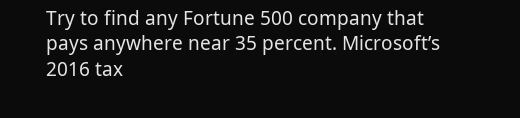Try to find any Fortune 500 company that pays anywhere near 35 percent. Microsoft’s 2016 tax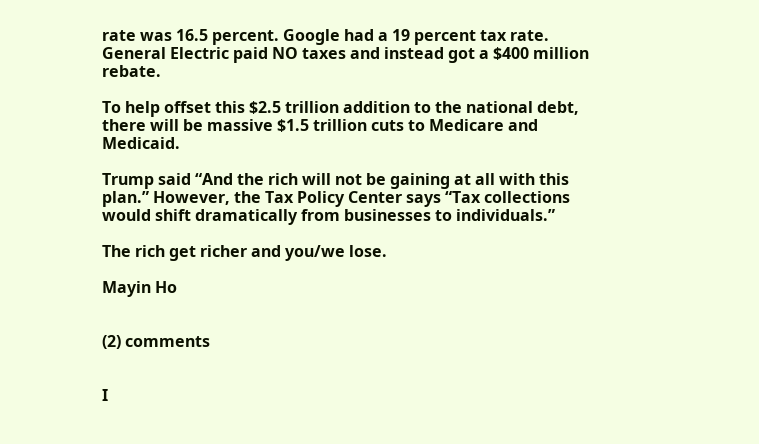rate was 16.5 percent. Google had a 19 percent tax rate. General Electric paid NO taxes and instead got a $400 million rebate.

To help offset this $2.5 trillion addition to the national debt, there will be massive $1.5 trillion cuts to Medicare and Medicaid.

Trump said “And the rich will not be gaining at all with this plan.” However, the Tax Policy Center says “Tax collections would shift dramatically from businesses to individuals.”

The rich get richer and you/we lose.

Mayin Ho


(2) comments


I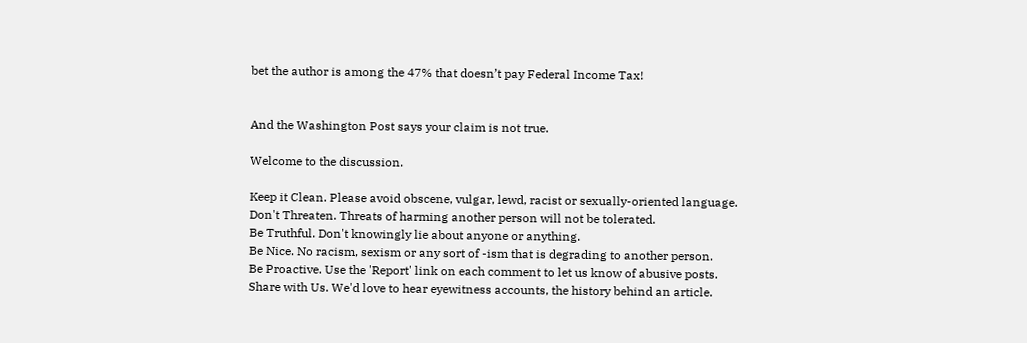bet the author is among the 47% that doesn’t pay Federal Income Tax!


And the Washington Post says your claim is not true.

Welcome to the discussion.

Keep it Clean. Please avoid obscene, vulgar, lewd, racist or sexually-oriented language.
Don't Threaten. Threats of harming another person will not be tolerated.
Be Truthful. Don't knowingly lie about anyone or anything.
Be Nice. No racism, sexism or any sort of -ism that is degrading to another person.
Be Proactive. Use the 'Report' link on each comment to let us know of abusive posts.
Share with Us. We'd love to hear eyewitness accounts, the history behind an article.